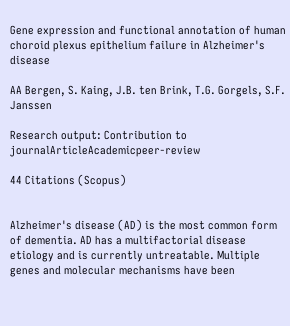Gene expression and functional annotation of human choroid plexus epithelium failure in Alzheimer's disease

AA Bergen, S. Kaing, J.B. ten Brink, T.G. Gorgels, S.F. Janssen

Research output: Contribution to journalArticleAcademicpeer-review

44 Citations (Scopus)


Alzheimer's disease (AD) is the most common form of dementia. AD has a multifactorial disease etiology and is currently untreatable. Multiple genes and molecular mechanisms have been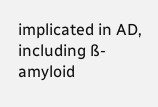implicated in AD, including ß-amyloid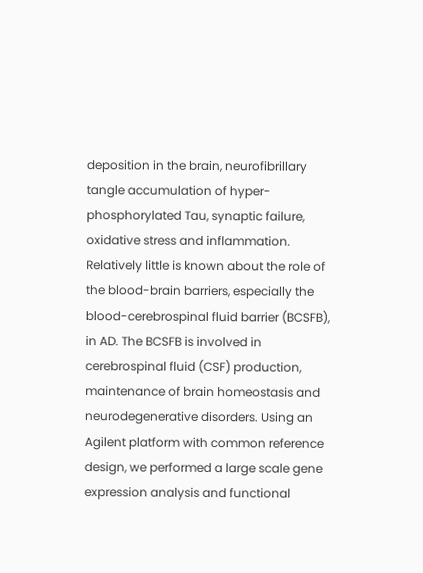deposition in the brain, neurofibrillary tangle accumulation of hyper-phosphorylated Tau, synaptic failure, oxidative stress and inflammation. Relatively little is known about the role of the blood-brain barriers, especially the blood-cerebrospinal fluid barrier (BCSFB), in AD. The BCSFB is involved in cerebrospinal fluid (CSF) production, maintenance of brain homeostasis and neurodegenerative disorders. Using an Agilent platform with common reference design, we performed a large scale gene expression analysis and functional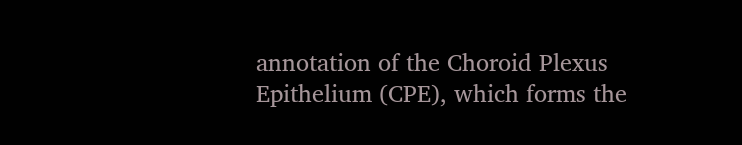annotation of the Choroid Plexus Epithelium (CPE), which forms the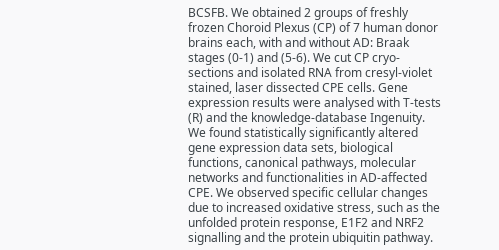BCSFB. We obtained 2 groups of freshly frozen Choroid Plexus (CP) of 7 human donor brains each, with and without AD: Braak stages (0-1) and (5-6). We cut CP cryo-sections and isolated RNA from cresyl-violet stained, laser dissected CPE cells. Gene expression results were analysed with T-tests (R) and the knowledge-database Ingenuity. We found statistically significantly altered gene expression data sets, biological functions, canonical pathways, molecular networks and functionalities in AD-affected CPE. We observed specific cellular changes due to increased oxidative stress, such as the unfolded protein response, E1F2 and NRF2 signalling and the protein ubiquitin pathway.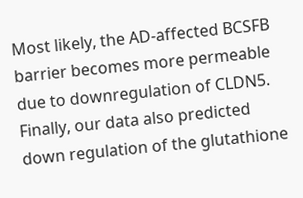Most likely, the AD-affected BCSFB barrier becomes more permeable due to downregulation of CLDN5. Finally, our data also predicted down regulation of the glutathione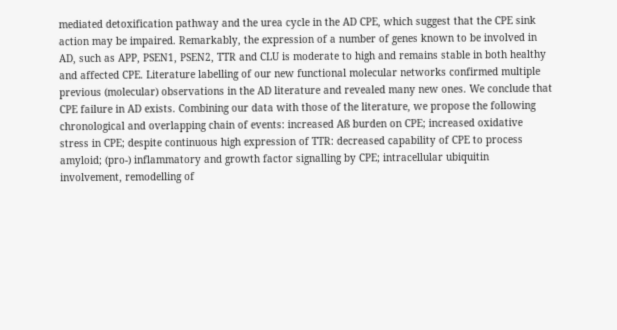mediated detoxification pathway and the urea cycle in the AD CPE, which suggest that the CPE sink action may be impaired. Remarkably, the expression of a number of genes known to be involved in AD, such as APP, PSEN1, PSEN2, TTR and CLU is moderate to high and remains stable in both healthy and affected CPE. Literature labelling of our new functional molecular networks confirmed multiple previous (molecular) observations in the AD literature and revealed many new ones. We conclude that CPE failure in AD exists. Combining our data with those of the literature, we propose the following chronological and overlapping chain of events: increased Aß burden on CPE; increased oxidative stress in CPE; despite continuous high expression of TTR: decreased capability of CPE to process amyloid; (pro-) inflammatory and growth factor signalling by CPE; intracellular ubiquitin involvement, remodelling of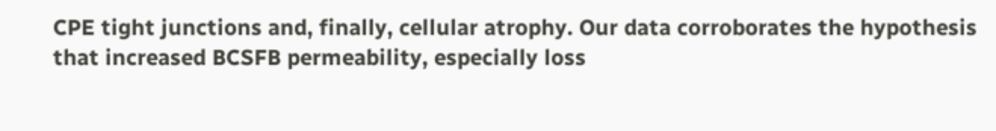CPE tight junctions and, finally, cellular atrophy. Our data corroborates the hypothesis that increased BCSFB permeability, especially loss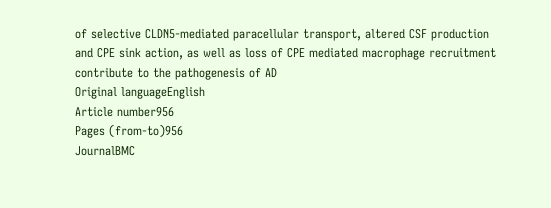of selective CLDN5-mediated paracellular transport, altered CSF production and CPE sink action, as well as loss of CPE mediated macrophage recruitment contribute to the pathogenesis of AD
Original languageEnglish
Article number956
Pages (from-to)956
JournalBMC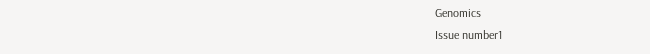Genomics
Issue number1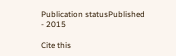Publication statusPublished - 2015

Cite this